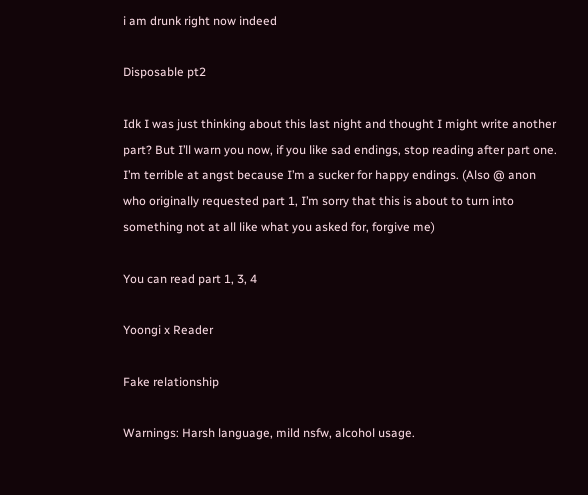i am drunk right now indeed

Disposable pt2

Idk I was just thinking about this last night and thought I might write another part? But I’ll warn you now, if you like sad endings, stop reading after part one. I’m terrible at angst because I’m a sucker for happy endings. (Also @ anon who originally requested part 1, I’m sorry that this is about to turn into something not at all like what you asked for, forgive me)

You can read part 1, 3, 4

Yoongi x Reader

Fake relationship

Warnings: Harsh language, mild nsfw, alcohol usage.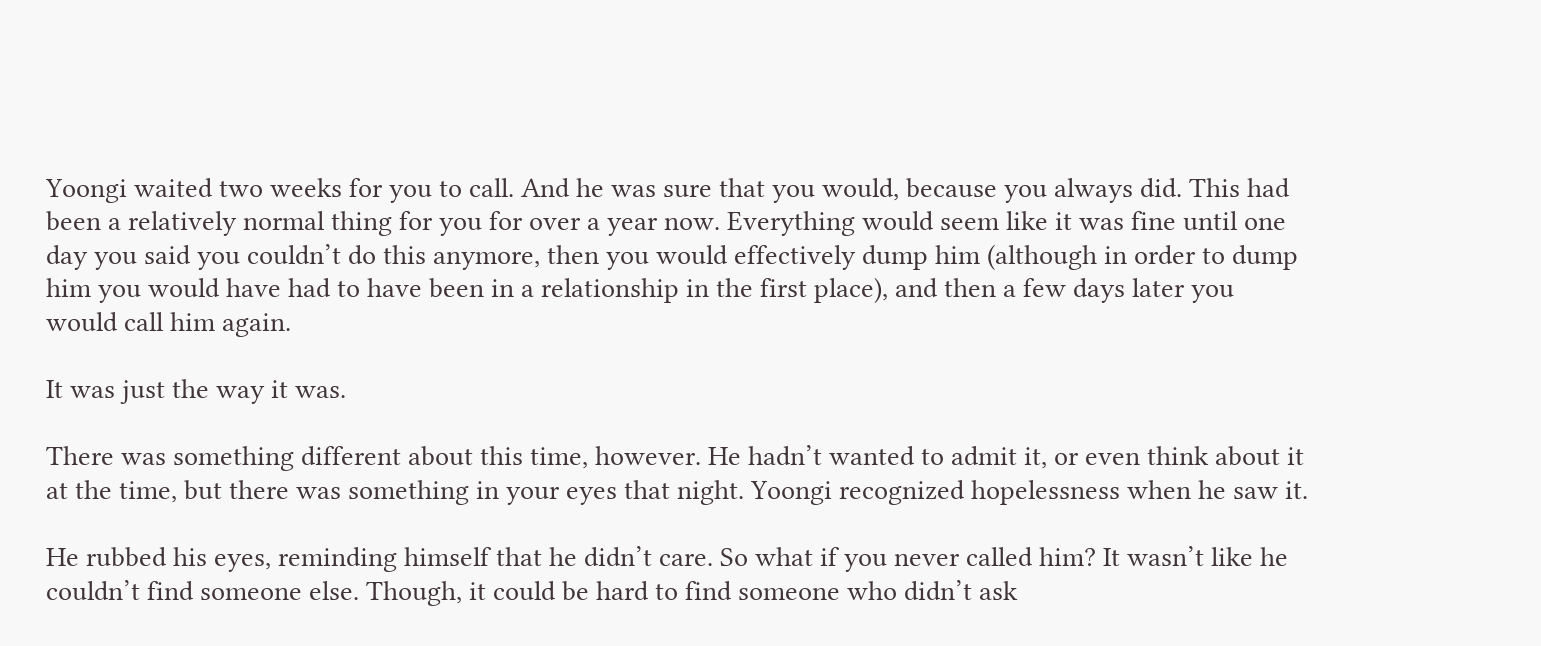Yoongi waited two weeks for you to call. And he was sure that you would, because you always did. This had been a relatively normal thing for you for over a year now. Everything would seem like it was fine until one day you said you couldn’t do this anymore, then you would effectively dump him (although in order to dump him you would have had to have been in a relationship in the first place), and then a few days later you would call him again.

It was just the way it was.

There was something different about this time, however. He hadn’t wanted to admit it, or even think about it at the time, but there was something in your eyes that night. Yoongi recognized hopelessness when he saw it.

He rubbed his eyes, reminding himself that he didn’t care. So what if you never called him? It wasn’t like he couldn’t find someone else. Though, it could be hard to find someone who didn’t ask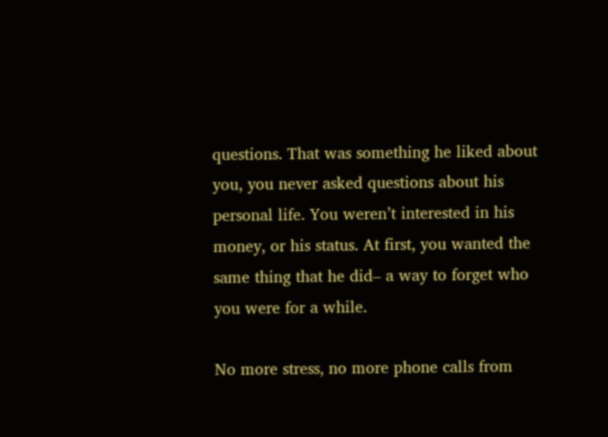questions. That was something he liked about you, you never asked questions about his personal life. You weren’t interested in his money, or his status. At first, you wanted the same thing that he did– a way to forget who you were for a while.

No more stress, no more phone calls from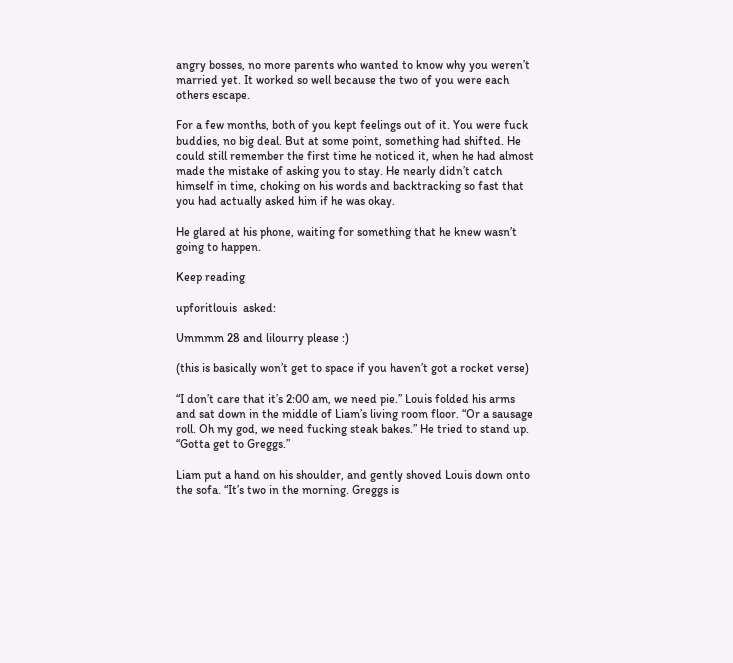angry bosses, no more parents who wanted to know why you weren’t married yet. It worked so well because the two of you were each others escape.

For a few months, both of you kept feelings out of it. You were fuck buddies, no big deal. But at some point, something had shifted. He could still remember the first time he noticed it, when he had almost made the mistake of asking you to stay. He nearly didn’t catch himself in time, choking on his words and backtracking so fast that you had actually asked him if he was okay.

He glared at his phone, waiting for something that he knew wasn’t going to happen.

Keep reading

upforitlouis  asked:

Ummmm 28 and lilourry please :)

(this is basically won’t get to space if you haven’t got a rocket verse)

“I don’t care that it’s 2:00 am, we need pie.” Louis folded his arms and sat down in the middle of Liam’s living room floor. “Or a sausage roll. Oh my god, we need fucking steak bakes.” He tried to stand up. “Gotta get to Greggs.”

Liam put a hand on his shoulder, and gently shoved Louis down onto the sofa. “It’s two in the morning. Greggs is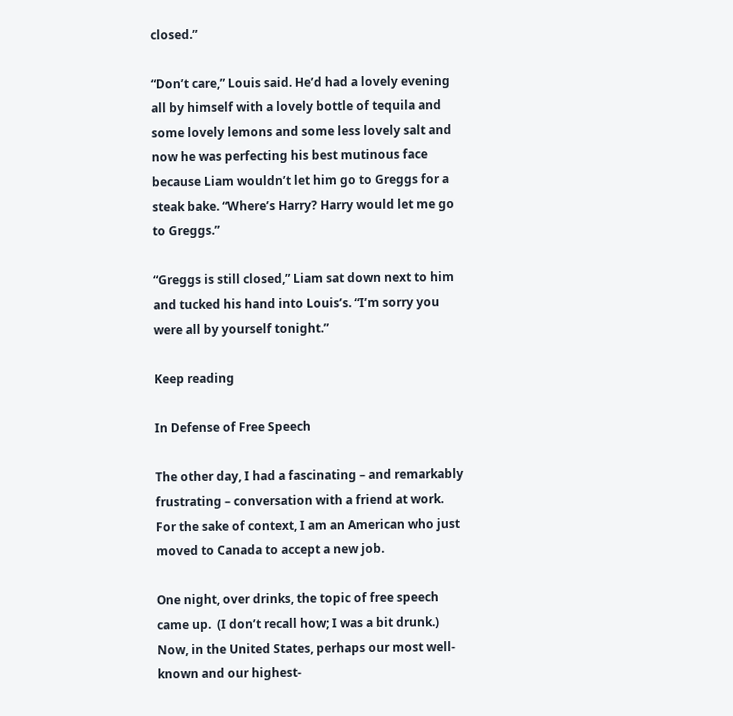closed.”

“Don’t care,” Louis said. He’d had a lovely evening all by himself with a lovely bottle of tequila and some lovely lemons and some less lovely salt and now he was perfecting his best mutinous face because Liam wouldn’t let him go to Greggs for a steak bake. “Where’s Harry? Harry would let me go to Greggs.”

“Greggs is still closed,” Liam sat down next to him and tucked his hand into Louis’s. “I’m sorry you were all by yourself tonight.”

Keep reading

In Defense of Free Speech

The other day, I had a fascinating – and remarkably frustrating – conversation with a friend at work.  For the sake of context, I am an American who just moved to Canada to accept a new job.

One night, over drinks, the topic of free speech came up.  (I don’t recall how; I was a bit drunk.)  Now, in the United States, perhaps our most well-known and our highest-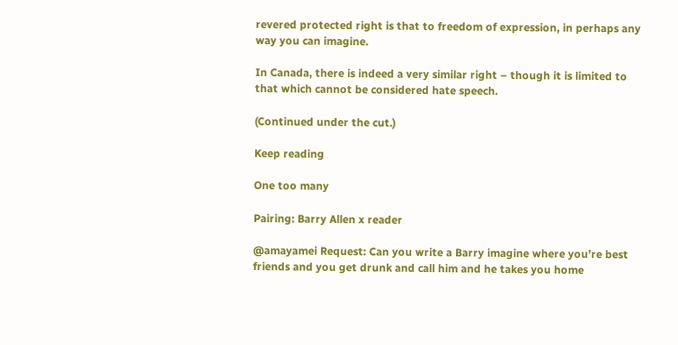revered protected right is that to freedom of expression, in perhaps any way you can imagine.

In Canada, there is indeed a very similar right – though it is limited to that which cannot be considered hate speech.

(Continued under the cut.)

Keep reading

One too many

Pairing: Barry Allen x reader

@amayamei Request: Can you write a Barry imagine where you’re best friends and you get drunk and call him and he takes you home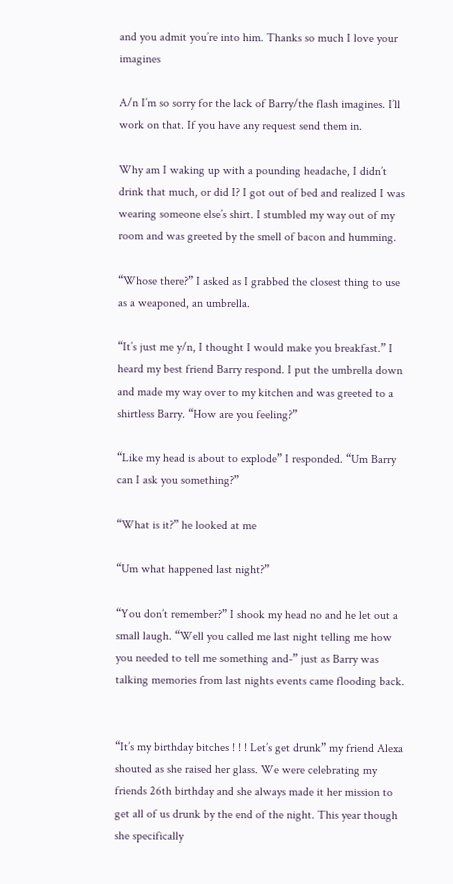and you admit you’re into him. Thanks so much I love your imagines

A/n I’m so sorry for the lack of Barry/the flash imagines. I’ll work on that. If you have any request send them in.

Why am I waking up with a pounding headache, I didn’t drink that much, or did I? I got out of bed and realized I was wearing someone else’s shirt. I stumbled my way out of my room and was greeted by the smell of bacon and humming.

“Whose there?” I asked as I grabbed the closest thing to use as a weaponed, an umbrella.

“It’s just me y/n, I thought I would make you breakfast.” I heard my best friend Barry respond. I put the umbrella down and made my way over to my kitchen and was greeted to a shirtless Barry. “How are you feeling?”

“Like my head is about to explode” I responded. “Um Barry can I ask you something?”

“What is it?” he looked at me

“Um what happened last night?”

“You don’t remember?” I shook my head no and he let out a small laugh. “Well you called me last night telling me how you needed to tell me something and-” just as Barry was talking memories from last nights events came flooding back.


“It’s my birthday bitches ! ! ! Let’s get drunk” my friend Alexa shouted as she raised her glass. We were celebrating my friends 26th birthday and she always made it her mission to get all of us drunk by the end of the night. This year though she specifically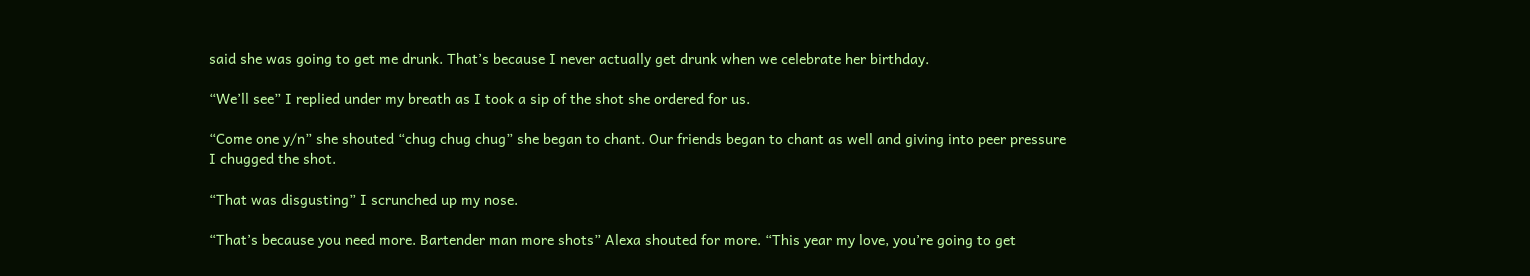said she was going to get me drunk. That’s because I never actually get drunk when we celebrate her birthday.

“We’ll see” I replied under my breath as I took a sip of the shot she ordered for us.

“Come one y/n” she shouted “chug chug chug” she began to chant. Our friends began to chant as well and giving into peer pressure I chugged the shot.

“That was disgusting” I scrunched up my nose.

“That’s because you need more. Bartender man more shots” Alexa shouted for more. “This year my love, you’re going to get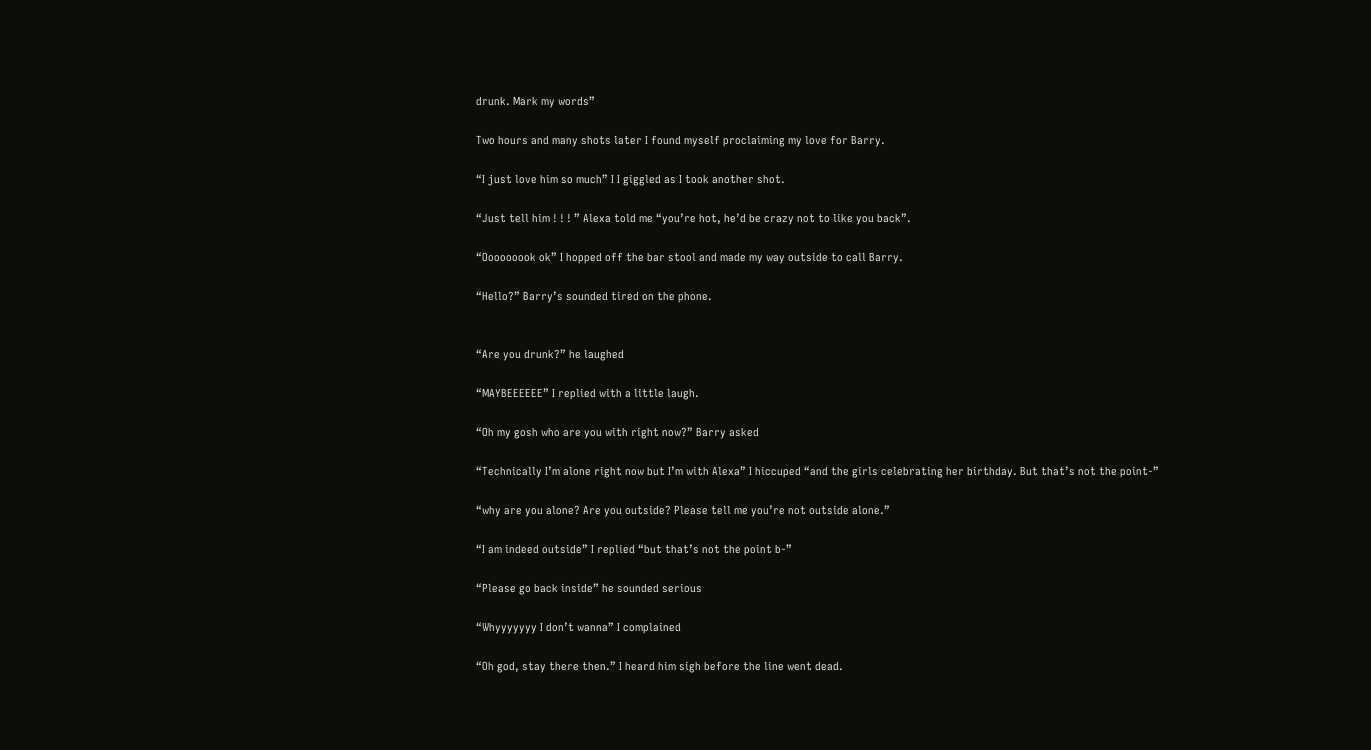drunk. Mark my words”

Two hours and many shots later I found myself proclaiming my love for Barry.

“I just love him so much” I I giggled as I took another shot.

“Just tell him ! ! ! ” Alexa told me “you’re hot, he’d be crazy not to like you back”.

“Ooooooook ok” I hopped off the bar stool and made my way outside to call Barry.

“Hello?” Barry’s sounded tired on the phone.


“Are you drunk?” he laughed

“MAYBEEEEEE” I replied with a little laugh.

“Oh my gosh who are you with right now?” Barry asked

“Technically I’m alone right now but I’m with Alexa” I hiccuped “and the girls celebrating her birthday. But that’s not the point-”

“why are you alone? Are you outside? Please tell me you’re not outside alone.”

“I am indeed outside” I replied “but that’s not the point b-”

“Please go back inside” he sounded serious

“Whyyyyyyy I don’t wanna” I complained

“Oh god, stay there then.” I heard him sigh before the line went dead.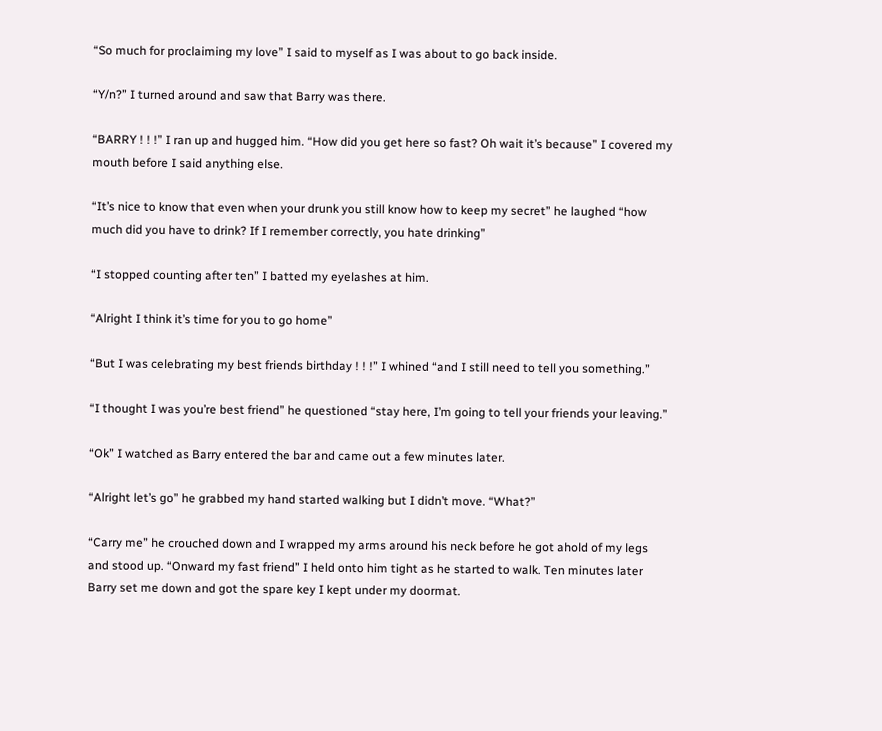“So much for proclaiming my love” I said to myself as I was about to go back inside.

“Y/n?” I turned around and saw that Barry was there.

“BARRY ! ! !” I ran up and hugged him. “How did you get here so fast? Oh wait it’s because” I covered my mouth before I said anything else.

“It’s nice to know that even when your drunk you still know how to keep my secret” he laughed “how much did you have to drink? If I remember correctly, you hate drinking”

“I stopped counting after ten” I batted my eyelashes at him.

“Alright I think it’s time for you to go home”

“But I was celebrating my best friends birthday ! ! !” I whined “and I still need to tell you something.”

“I thought I was you’re best friend” he questioned “stay here, I’m going to tell your friends your leaving.”

“Ok” I watched as Barry entered the bar and came out a few minutes later.

“Alright let’s go” he grabbed my hand started walking but I didn’t move. “What?”

“Carry me” he crouched down and I wrapped my arms around his neck before he got ahold of my legs and stood up. “Onward my fast friend” I held onto him tight as he started to walk. Ten minutes later Barry set me down and got the spare key I kept under my doormat.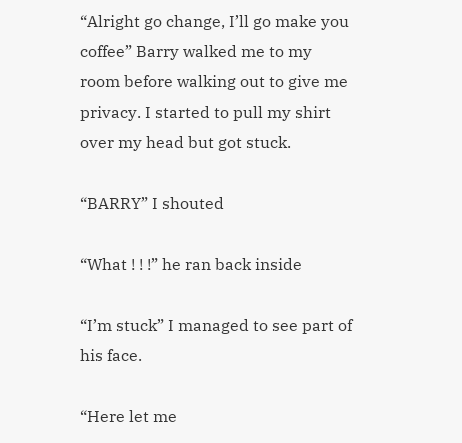“Alright go change, I’ll go make you coffee” Barry walked me to my room before walking out to give me privacy. I started to pull my shirt over my head but got stuck.

“BARRY” I shouted

“What ! ! !” he ran back inside

“I’m stuck” I managed to see part of his face.

“Here let me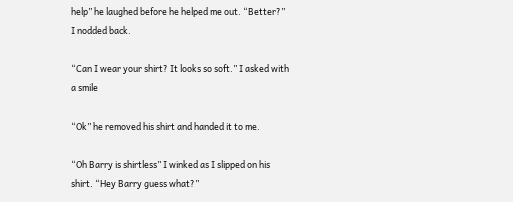help” he laughed before he helped me out. “Better?” I nodded back.

“Can I wear your shirt? It looks so soft.” I asked with a smile

“Ok” he removed his shirt and handed it to me.

“Oh Barry is shirtless” I winked as I slipped on his shirt. “Hey Barry guess what?”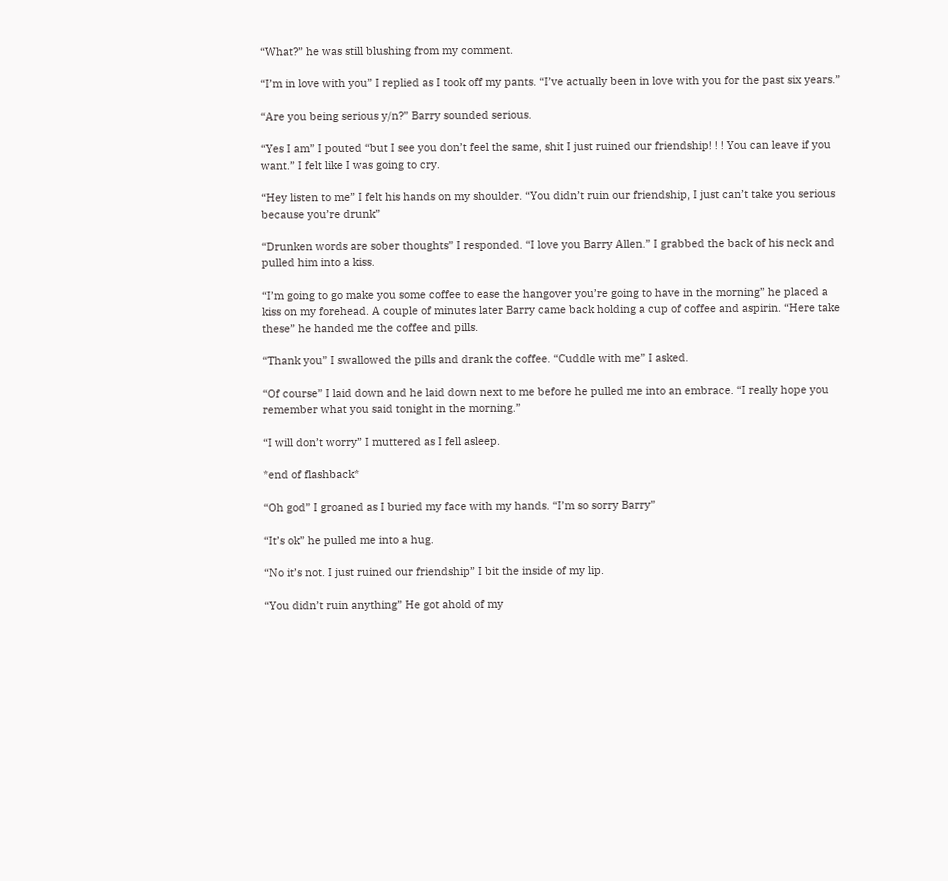“What?” he was still blushing from my comment.

“I’m in love with you” I replied as I took off my pants. “I’ve actually been in love with you for the past six years.”

“Are you being serious y/n?” Barry sounded serious.

“Yes I am” I pouted “but I see you don’t feel the same, shit I just ruined our friendship! ! ! You can leave if you want.” I felt like I was going to cry.

“Hey listen to me” I felt his hands on my shoulder. “You didn’t ruin our friendship, I just can’t take you serious because you’re drunk”

“Drunken words are sober thoughts” I responded. “I love you Barry Allen.” I grabbed the back of his neck and pulled him into a kiss.

“I’m going to go make you some coffee to ease the hangover you’re going to have in the morning” he placed a kiss on my forehead. A couple of minutes later Barry came back holding a cup of coffee and aspirin. “Here take these” he handed me the coffee and pills.

“Thank you” I swallowed the pills and drank the coffee. “Cuddle with me” I asked.

“Of course” I laid down and he laid down next to me before he pulled me into an embrace. “I really hope you remember what you said tonight in the morning.”

“I will don’t worry” I muttered as I fell asleep.

*end of flashback*

“Oh god” I groaned as I buried my face with my hands. “I’m so sorry Barry”

“It’s ok” he pulled me into a hug.

“No it’s not. I just ruined our friendship” I bit the inside of my lip.

“You didn’t ruin anything” He got ahold of my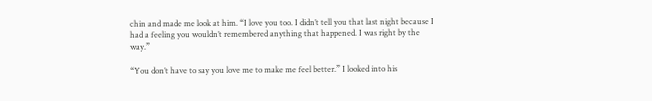chin and made me look at him. “I love you too. I didn’t tell you that last night because I had a feeling you wouldn’t remembered anything that happened. I was right by the way.”

“You don’t have to say you love me to make me feel better.” I looked into his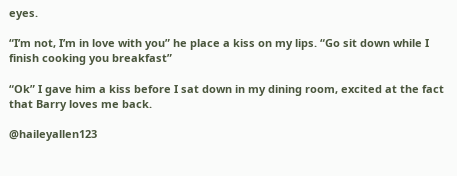eyes.

“I’m not, I’m in love with you” he place a kiss on my lips. “Go sit down while I finish cooking you breakfast”

“Ok” I gave him a kiss before I sat down in my dining room, excited at the fact that Barry loves me back.

@haileyallen123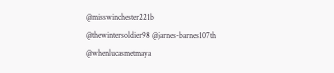@misswinchester221b
@thewintersoldier98 @jarnes-barnes107th
@whenlucasmetmaya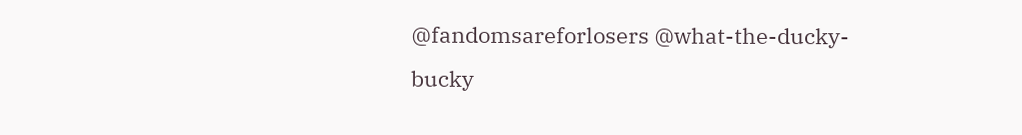@fandomsareforlosers @what-the-ducky-bucky